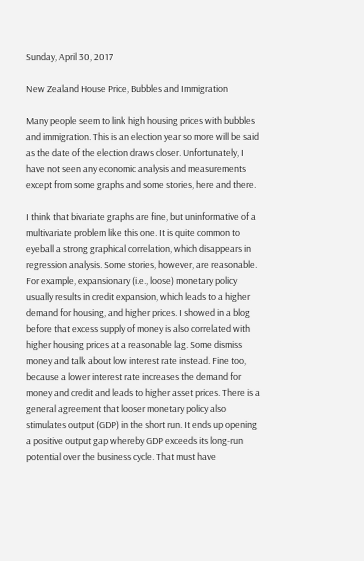Sunday, April 30, 2017

New Zealand House Price, Bubbles and Immigration

Many people seem to link high housing prices with bubbles and immigration. This is an election year so more will be said as the date of the election draws closer. Unfortunately, I have not seen any economic analysis and measurements except from some graphs and some stories, here and there.

I think that bivariate graphs are fine, but uninformative of a multivariate problem like this one. It is quite common to eyeball a strong graphical correlation, which disappears in regression analysis. Some stories, however, are reasonable. For example, expansionary (i.e., loose) monetary policy usually results in credit expansion, which leads to a higher demand for housing, and higher prices. I showed in a blog before that excess supply of money is also correlated with higher housing prices at a reasonable lag. Some dismiss money and talk about low interest rate instead. Fine too, because a lower interest rate increases the demand for money and credit and leads to higher asset prices. There is a general agreement that looser monetary policy also stimulates output (GDP) in the short run. It ends up opening a positive output gap whereby GDP exceeds its long-run potential over the business cycle. That must have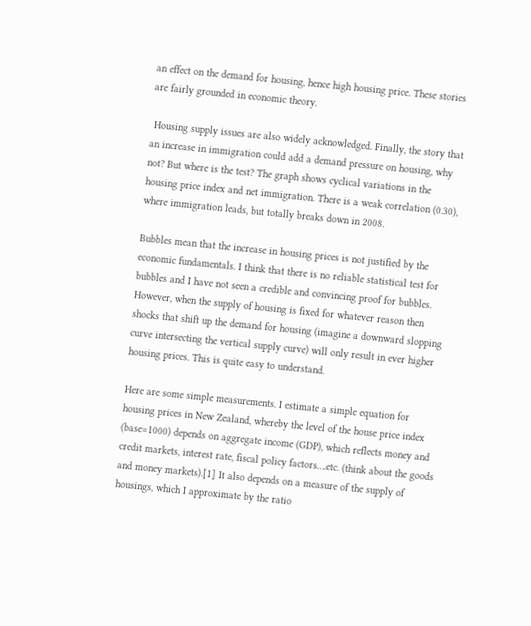an effect on the demand for housing, hence high housing price. These stories are fairly grounded in economic theory.

 Housing supply issues are also widely acknowledged. Finally, the story that an increase in immigration could add a demand pressure on housing, why not? But where is the test? The graph shows cyclical variations in the housing price index and net immigration. There is a weak correlation (0.30), where immigration leads, but totally breaks down in 2008.

Bubbles mean that the increase in housing prices is not justified by the economic fundamentals. I think that there is no reliable statistical test for bubbles and I have not seen a credible and convincing proof for bubbles. However, when the supply of housing is fixed for whatever reason then shocks that shift up the demand for housing (imagine a downward slopping curve intersecting the vertical supply curve) will only result in ever higher housing prices. This is quite easy to understand.

Here are some simple measurements. I estimate a simple equation for housing prices in New Zealand, whereby the level of the house price index (base=1000) depends on aggregate income (GDP), which reflects money and credit markets, interest rate, fiscal policy factors….etc. (think about the goods and money markets).[1] It also depends on a measure of the supply of housings, which I approximate by the ratio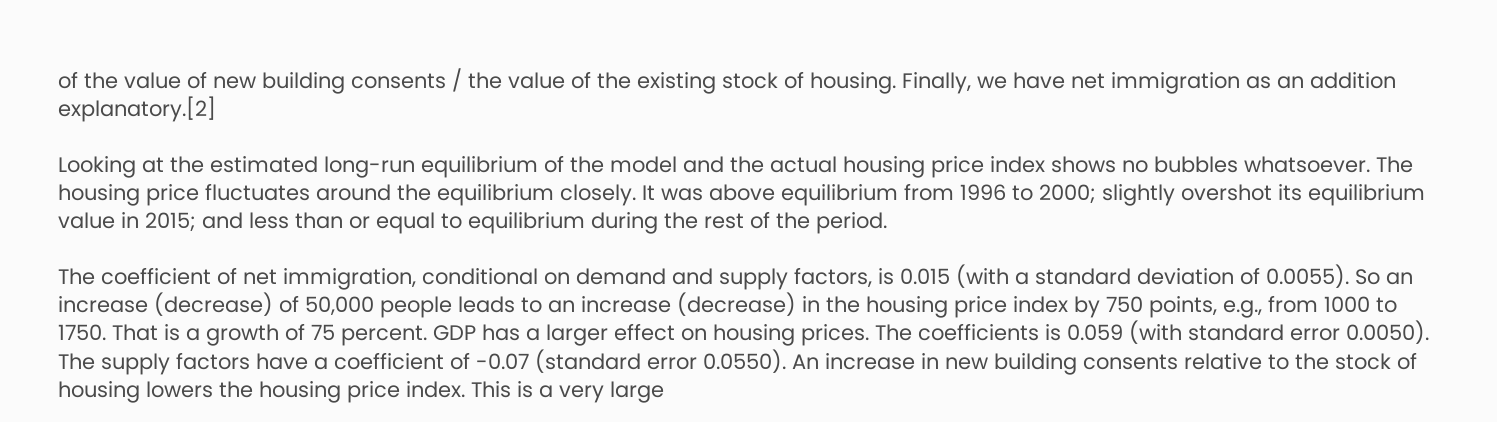of the value of new building consents / the value of the existing stock of housing. Finally, we have net immigration as an addition explanatory.[2]

Looking at the estimated long-run equilibrium of the model and the actual housing price index shows no bubbles whatsoever. The housing price fluctuates around the equilibrium closely. It was above equilibrium from 1996 to 2000; slightly overshot its equilibrium value in 2015; and less than or equal to equilibrium during the rest of the period.

The coefficient of net immigration, conditional on demand and supply factors, is 0.015 (with a standard deviation of 0.0055). So an increase (decrease) of 50,000 people leads to an increase (decrease) in the housing price index by 750 points, e.g., from 1000 to 1750. That is a growth of 75 percent. GDP has a larger effect on housing prices. The coefficients is 0.059 (with standard error 0.0050). The supply factors have a coefficient of -0.07 (standard error 0.0550). An increase in new building consents relative to the stock of housing lowers the housing price index. This is a very large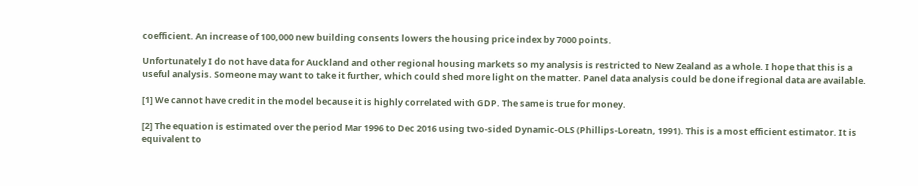coefficient. An increase of 100,000 new building consents lowers the housing price index by 7000 points.

Unfortunately I do not have data for Auckland and other regional housing markets so my analysis is restricted to New Zealand as a whole. I hope that this is a useful analysis. Someone may want to take it further, which could shed more light on the matter. Panel data analysis could be done if regional data are available.

[1] We cannot have credit in the model because it is highly correlated with GDP. The same is true for money.

[2] The equation is estimated over the period Mar 1996 to Dec 2016 using two-sided Dynamic-OLS (Phillips-Loreatn, 1991). This is a most efficient estimator. It is equivalent to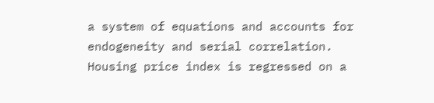a system of equations and accounts for endogeneity and serial correlation. Housing price index is regressed on a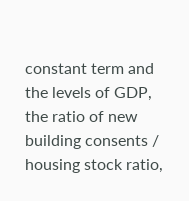constant term and the levels of GDP, the ratio of new building consents / housing stock ratio,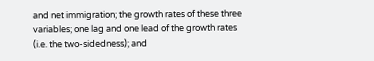and net immigration; the growth rates of these three variables; one lag and one lead of the growth rates (i.e. the two-sidedness); and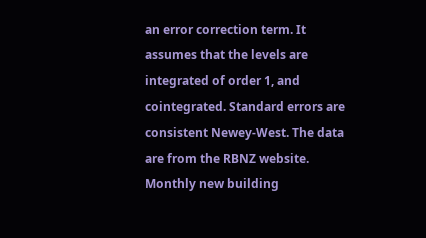an error correction term. It assumes that the levels are integrated of order 1, and cointegrated. Standard errors are consistent Newey-West. The data are from the RBNZ website. Monthly new building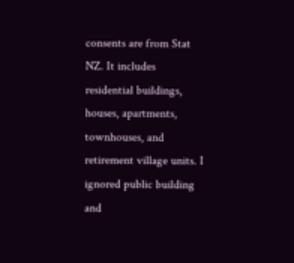consents are from Stat NZ. It includes residential buildings, houses, apartments, townhouses, and retirement village units. I ignored public building and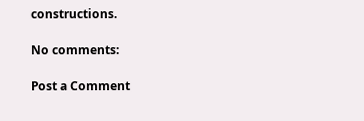constructions.

No comments:

Post a Comment